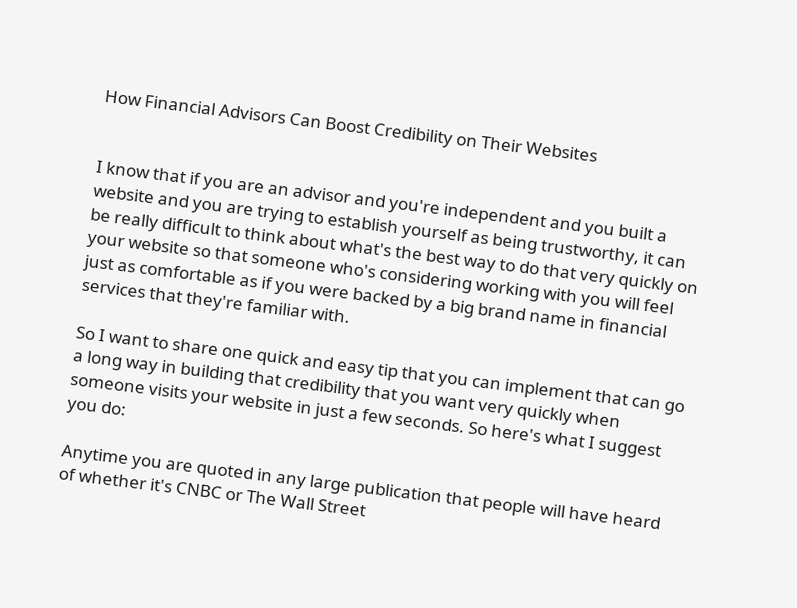How Financial Advisors Can Boost Credibility on Their Websites


I know that if you are an advisor and you're independent and you built a website and you are trying to establish yourself as being trustworthy, it can be really difficult to think about what's the best way to do that very quickly on your website so that someone who's considering working with you will feel just as comfortable as if you were backed by a big brand name in financial services that they're familiar with.

So I want to share one quick and easy tip that you can implement that can go a long way in building that credibility that you want very quickly when someone visits your website in just a few seconds. So here's what I suggest you do:

Anytime you are quoted in any large publication that people will have heard of whether it's CNBC or The Wall Street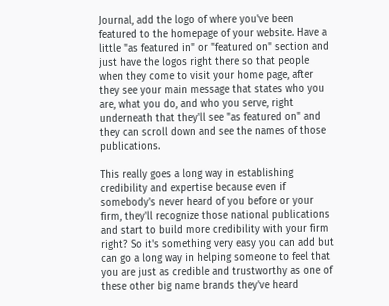Journal, add the logo of where you've been featured to the homepage of your website. Have a little "as featured in" or "featured on" section and just have the logos right there so that people when they come to visit your home page, after they see your main message that states who you are, what you do, and who you serve, right underneath that they'll see "as featured on" and they can scroll down and see the names of those publications.

This really goes a long way in establishing credibility and expertise because even if somebody's never heard of you before or your firm, they'll recognize those national publications and start to build more credibility with your firm right? So it's something very easy you can add but can go a long way in helping someone to feel that you are just as credible and trustworthy as one of these other big name brands they've heard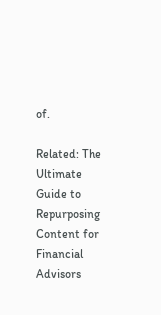of.

Related: The Ultimate Guide to Repurposing Content for Financial Advisors